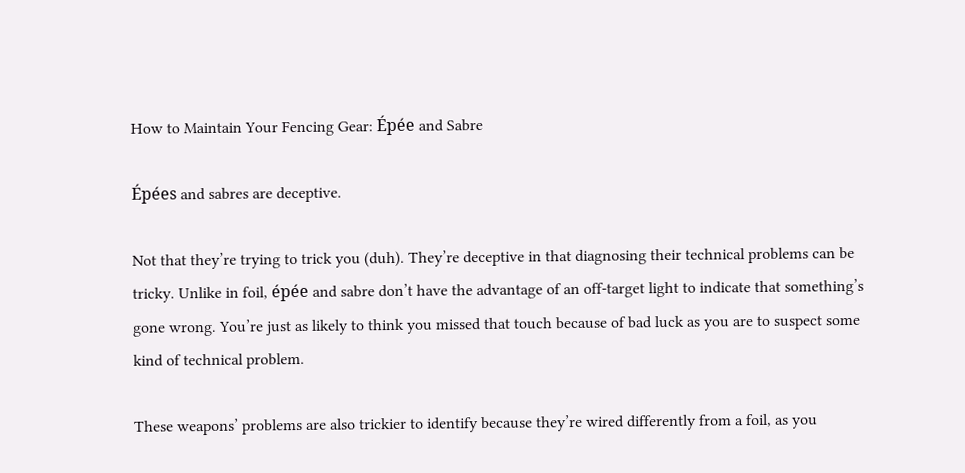How to Maintain Your Fencing Gear: Épée and Sabre

Épées and sabres are deceptive.

Not that they’re trying to trick you (duh). They’re deceptive in that diagnosing their technical problems can be tricky. Unlike in foil, épée and sabre don’t have the advantage of an off-target light to indicate that something’s gone wrong. You’re just as likely to think you missed that touch because of bad luck as you are to suspect some kind of technical problem.

These weapons’ problems are also trickier to identify because they’re wired differently from a foil, as you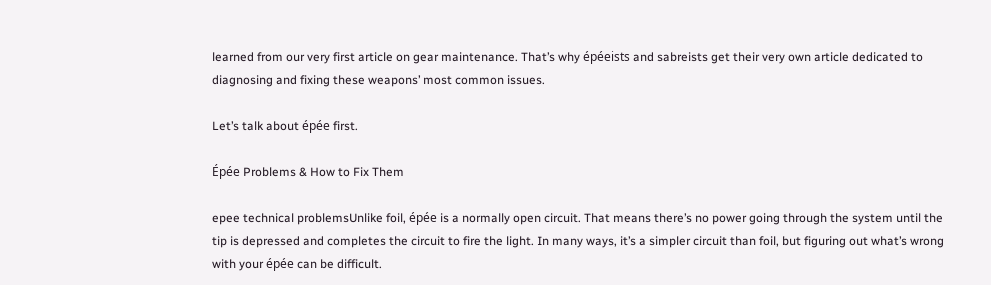learned from our very first article on gear maintenance. That’s why épéeists and sabreists get their very own article dedicated to diagnosing and fixing these weapons’ most common issues.

Let’s talk about épée first.

Épée Problems & How to Fix Them

epee technical problemsUnlike foil, épée is a normally open circuit. That means there’s no power going through the system until the tip is depressed and completes the circuit to fire the light. In many ways, it’s a simpler circuit than foil, but figuring out what’s wrong with your épée can be difficult.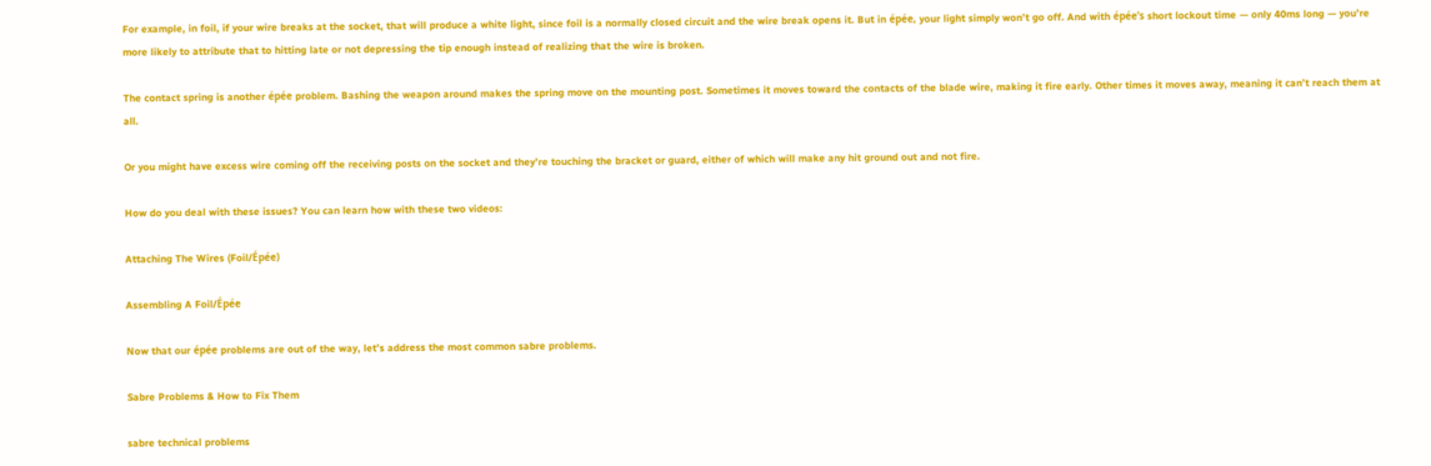For example, in foil, if your wire breaks at the socket, that will produce a white light, since foil is a normally closed circuit and the wire break opens it. But in épée, your light simply won’t go off. And with épée’s short lockout time — only 40ms long — you’re more likely to attribute that to hitting late or not depressing the tip enough instead of realizing that the wire is broken.

The contact spring is another épée problem. Bashing the weapon around makes the spring move on the mounting post. Sometimes it moves toward the contacts of the blade wire, making it fire early. Other times it moves away, meaning it can’t reach them at all.

Or you might have excess wire coming off the receiving posts on the socket and they’re touching the bracket or guard, either of which will make any hit ground out and not fire.

How do you deal with these issues? You can learn how with these two videos:

Attaching The Wires (Foil/Épée)

Assembling A Foil/Épée

Now that our épée problems are out of the way, let’s address the most common sabre problems.

Sabre Problems & How to Fix Them

sabre technical problems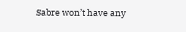Sabre won’t have any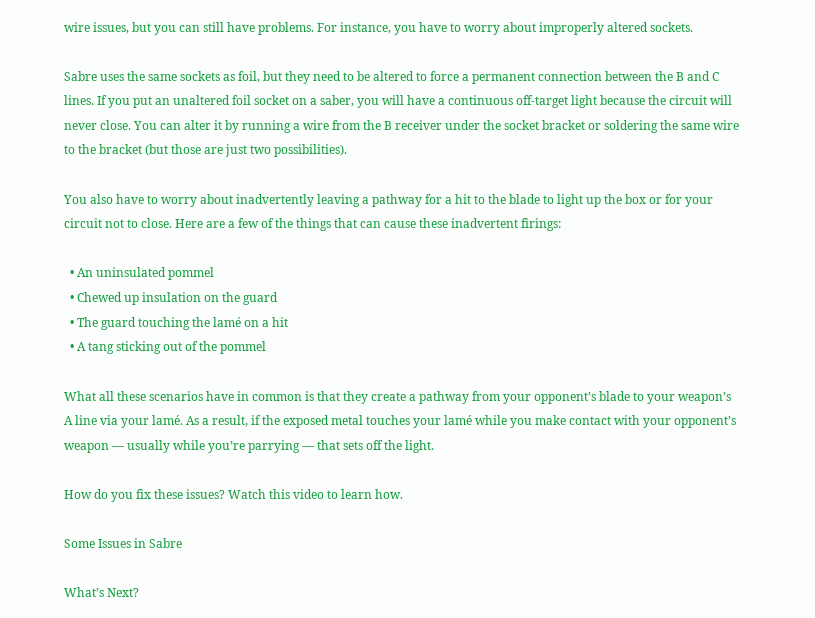wire issues, but you can still have problems. For instance, you have to worry about improperly altered sockets.

Sabre uses the same sockets as foil, but they need to be altered to force a permanent connection between the B and C lines. If you put an unaltered foil socket on a saber, you will have a continuous off-target light because the circuit will never close. You can alter it by running a wire from the B receiver under the socket bracket or soldering the same wire to the bracket (but those are just two possibilities).

You also have to worry about inadvertently leaving a pathway for a hit to the blade to light up the box or for your circuit not to close. Here are a few of the things that can cause these inadvertent firings:

  • An uninsulated pommel
  • Chewed up insulation on the guard
  • The guard touching the lamé on a hit
  • A tang sticking out of the pommel

What all these scenarios have in common is that they create a pathway from your opponent’s blade to your weapon’s A line via your lamé. As a result, if the exposed metal touches your lamé while you make contact with your opponent’s weapon — usually while you’re parrying — that sets off the light.

How do you fix these issues? Watch this video to learn how.

Some Issues in Sabre

What’s Next?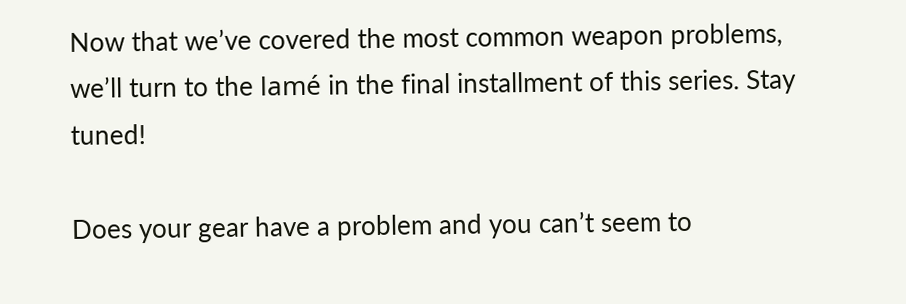Now that we’ve covered the most common weapon problems, we’ll turn to the lamé in the final installment of this series. Stay tuned!

Does your gear have a problem and you can’t seem to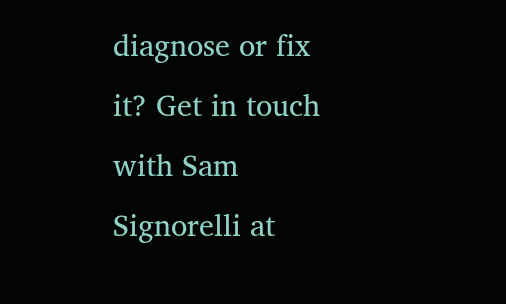diagnose or fix it? Get in touch with Sam Signorelli at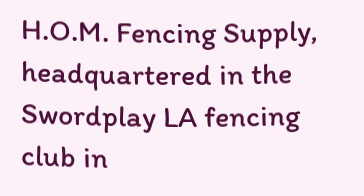H.O.M. Fencing Supply, headquartered in the Swordplay LA fencing club in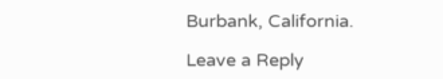Burbank, California.

Leave a Reply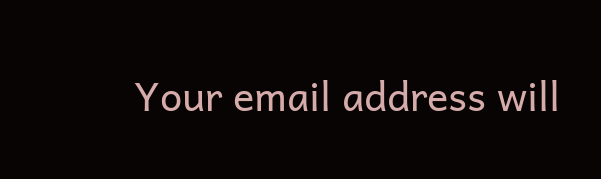Your email address will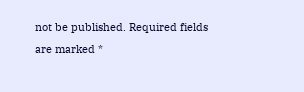not be published. Required fields are marked *